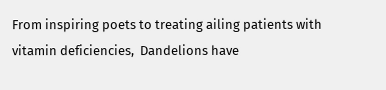From inspiring poets to treating ailing patients with vitamin deficiencies,  Dandelions have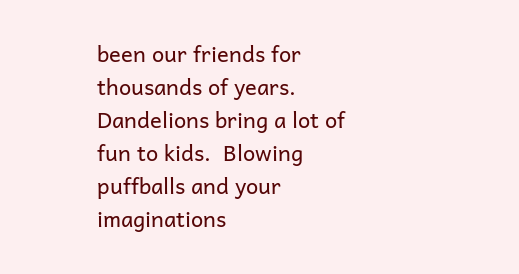been our friends for thousands of years. Dandelions bring a lot of fun to kids.  Blowing puffballs and your imaginations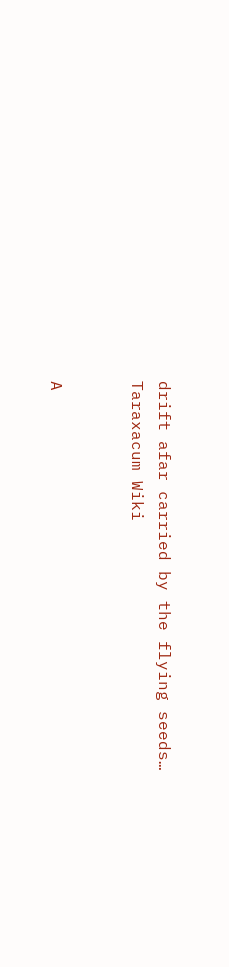drift afar carried by the flying seeds… Taraxacum Wiki


A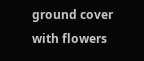ground cover with flowers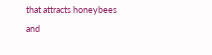that attracts honeybees and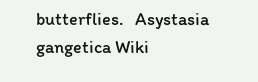butterflies.   Asystasia gangetica Wiki